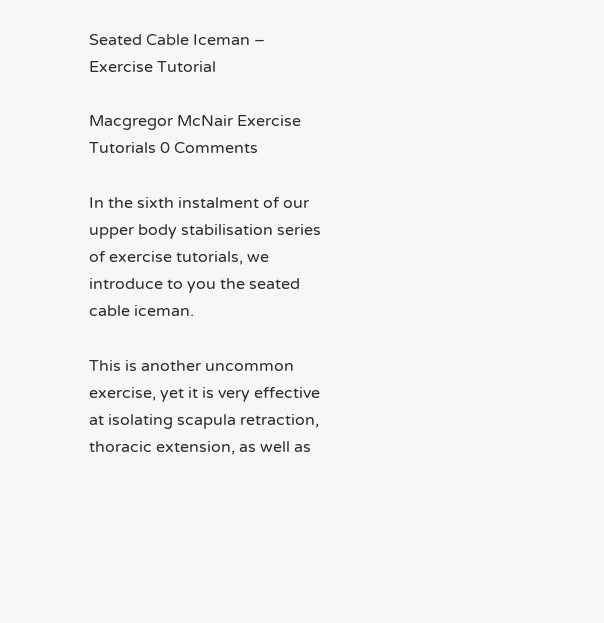Seated Cable Iceman – Exercise Tutorial

Macgregor McNair Exercise Tutorials 0 Comments

In the sixth instalment of our upper body stabilisation series of exercise tutorials, we introduce to you the seated cable iceman.

This is another uncommon exercise, yet it is very effective at isolating scapula retraction, thoracic extension, as well as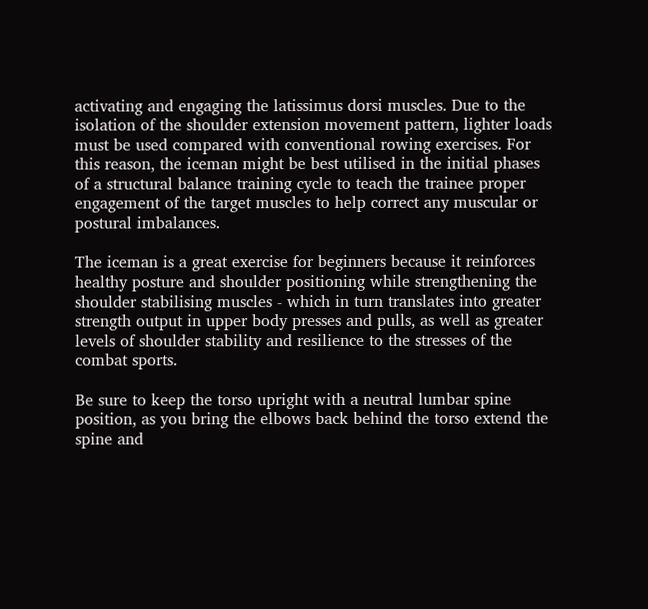activating and engaging the latissimus dorsi muscles. Due to the isolation of the shoulder extension movement pattern, lighter loads must be used compared with conventional rowing exercises. For this reason, the iceman might be best utilised in the initial phases of a structural balance training cycle to teach the trainee proper engagement of the target muscles to help correct any muscular or postural imbalances.

The iceman is a great exercise for beginners because it reinforces healthy posture and shoulder positioning while strengthening the shoulder stabilising muscles - which in turn translates into greater strength output in upper body presses and pulls, as well as greater levels of shoulder stability and resilience to the stresses of the combat sports.

Be sure to keep the torso upright with a neutral lumbar spine position, as you bring the elbows back behind the torso extend the spine and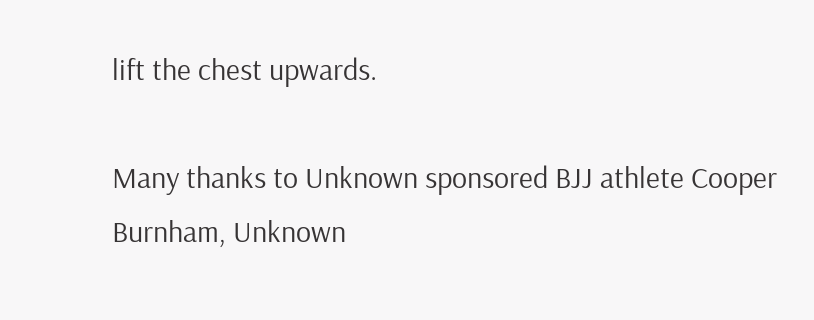lift the chest upwards.

Many thanks to Unknown sponsored BJJ athlete Cooper Burnham, Unknown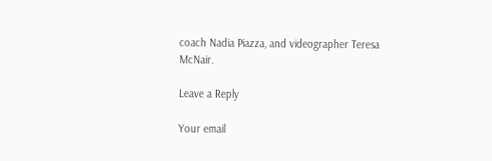coach Nadia Piazza, and videographer Teresa McNair.

Leave a Reply

Your email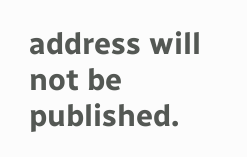address will not be published.